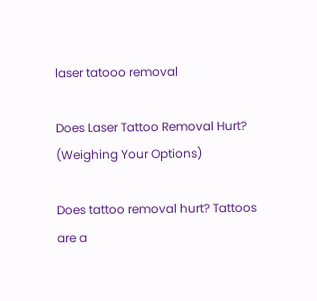laser tatooo removal

Does Laser Tattoo Removal Hurt? (Weighing Your Options)

Does tattoo removal hurt? Tattoos are a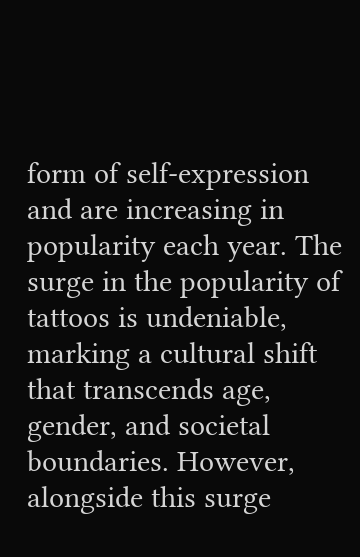form of self-expression and are increasing in popularity each year. The surge in the popularity of tattoos is undeniable, marking a cultural shift that transcends age, gender, and societal boundaries. However, alongside this surge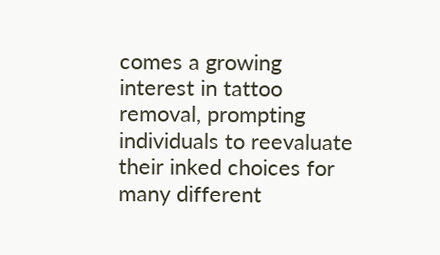comes a growing interest in tattoo removal, prompting individuals to reevaluate their inked choices for many different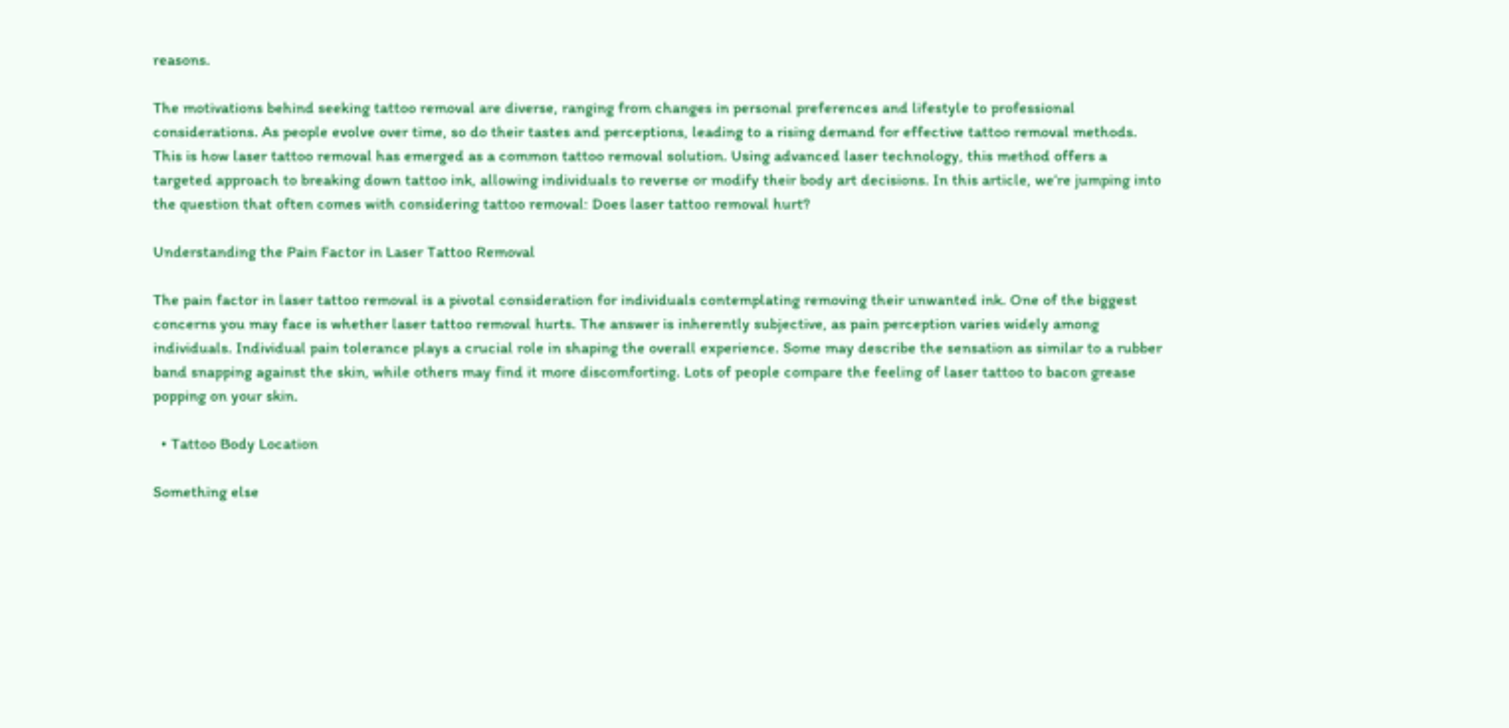reasons.

The motivations behind seeking tattoo removal are diverse, ranging from changes in personal preferences and lifestyle to professional considerations. As people evolve over time, so do their tastes and perceptions, leading to a rising demand for effective tattoo removal methods. This is how laser tattoo removal has emerged as a common tattoo removal solution. Using advanced laser technology, this method offers a targeted approach to breaking down tattoo ink, allowing individuals to reverse or modify their body art decisions. In this article, we’re jumping into the question that often comes with considering tattoo removal: Does laser tattoo removal hurt?

Understanding the Pain Factor in Laser Tattoo Removal

The pain factor in laser tattoo removal is a pivotal consideration for individuals contemplating removing their unwanted ink. One of the biggest concerns you may face is whether laser tattoo removal hurts. The answer is inherently subjective, as pain perception varies widely among individuals. Individual pain tolerance plays a crucial role in shaping the overall experience. Some may describe the sensation as similar to a rubber band snapping against the skin, while others may find it more discomforting. Lots of people compare the feeling of laser tattoo to bacon grease popping on your skin.

  • Tattoo Body Location

Something else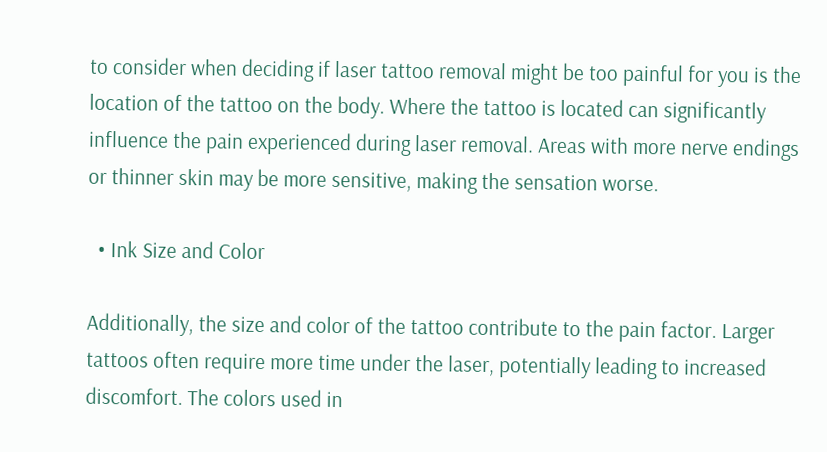to consider when deciding if laser tattoo removal might be too painful for you is the location of the tattoo on the body. Where the tattoo is located can significantly influence the pain experienced during laser removal. Areas with more nerve endings or thinner skin may be more sensitive, making the sensation worse.

  • Ink Size and Color

Additionally, the size and color of the tattoo contribute to the pain factor. Larger tattoos often require more time under the laser, potentially leading to increased discomfort. The colors used in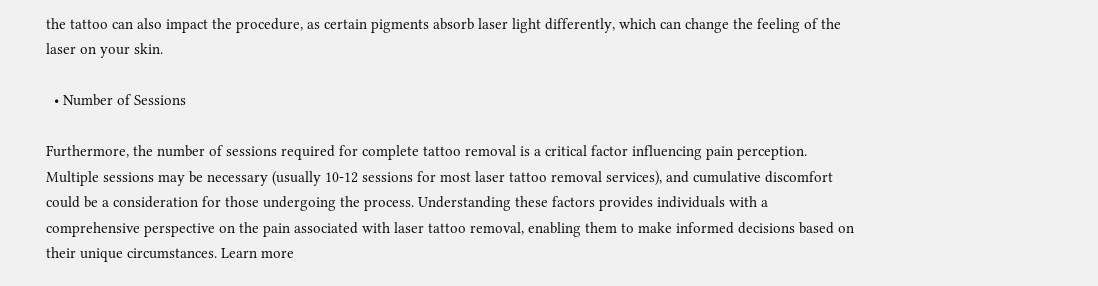the tattoo can also impact the procedure, as certain pigments absorb laser light differently, which can change the feeling of the laser on your skin.

  • Number of Sessions

Furthermore, the number of sessions required for complete tattoo removal is a critical factor influencing pain perception. Multiple sessions may be necessary (usually 10-12 sessions for most laser tattoo removal services), and cumulative discomfort could be a consideration for those undergoing the process. Understanding these factors provides individuals with a comprehensive perspective on the pain associated with laser tattoo removal, enabling them to make informed decisions based on their unique circumstances. Learn more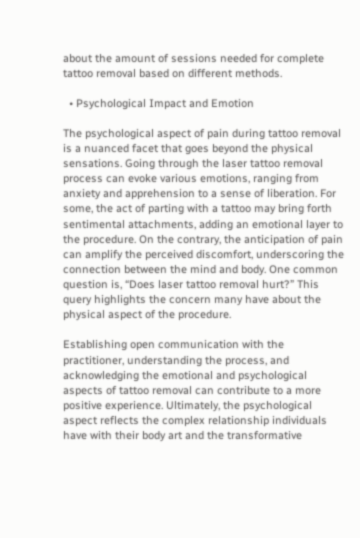about the amount of sessions needed for complete tattoo removal based on different methods.

  • Psychological Impact and Emotion

The psychological aspect of pain during tattoo removal is a nuanced facet that goes beyond the physical sensations. Going through the laser tattoo removal process can evoke various emotions, ranging from anxiety and apprehension to a sense of liberation. For some, the act of parting with a tattoo may bring forth sentimental attachments, adding an emotional layer to the procedure. On the contrary, the anticipation of pain can amplify the perceived discomfort, underscoring the connection between the mind and body. One common question is, “Does laser tattoo removal hurt?” This query highlights the concern many have about the physical aspect of the procedure.

Establishing open communication with the practitioner, understanding the process, and acknowledging the emotional and psychological aspects of tattoo removal can contribute to a more positive experience. Ultimately, the psychological aspect reflects the complex relationship individuals have with their body art and the transformative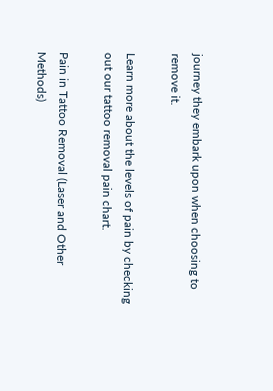journey they embark upon when choosing to remove it.

Learn more about the levels of pain by checking out our tattoo removal pain chart.

Pain in Tattoo Removal (Laser and Other Methods)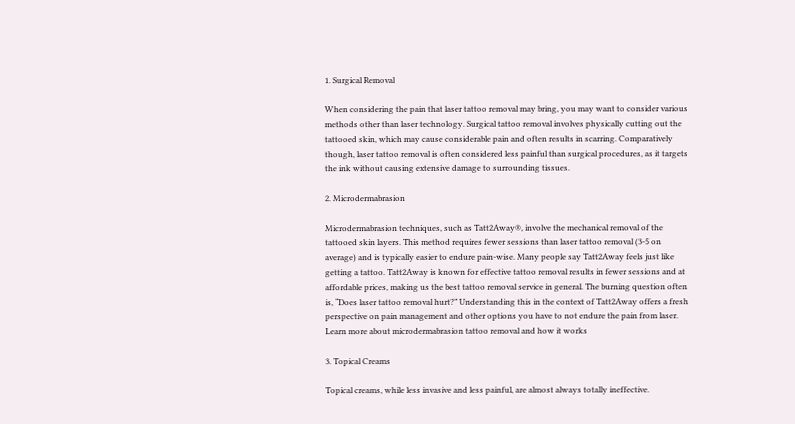1. Surgical Removal

When considering the pain that laser tattoo removal may bring, you may want to consider various methods other than laser technology. Surgical tattoo removal involves physically cutting out the tattooed skin, which may cause considerable pain and often results in scarring. Comparatively though, laser tattoo removal is often considered less painful than surgical procedures, as it targets the ink without causing extensive damage to surrounding tissues.

2. Microdermabrasion

Microdermabrasion techniques, such as Tatt2Away®, involve the mechanical removal of the tattooed skin layers. This method requires fewer sessions than laser tattoo removal (3-5 on average) and is typically easier to endure pain-wise. Many people say Tatt2Away feels just like getting a tattoo. Tatt2Away is known for effective tattoo removal results in fewer sessions and at affordable prices, making us the best tattoo removal service in general. The burning question often is, “Does laser tattoo removal hurt?” Understanding this in the context of Tatt2Away offers a fresh perspective on pain management and other options you have to not endure the pain from laser. Learn more about microdermabrasion tattoo removal and how it works

3. Topical Creams

Topical creams, while less invasive and less painful, are almost always totally ineffective.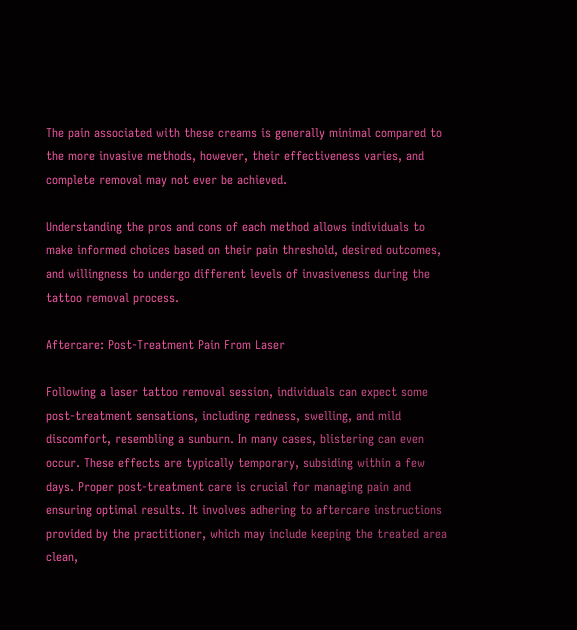The pain associated with these creams is generally minimal compared to the more invasive methods, however, their effectiveness varies, and complete removal may not ever be achieved.

Understanding the pros and cons of each method allows individuals to make informed choices based on their pain threshold, desired outcomes, and willingness to undergo different levels of invasiveness during the tattoo removal process.

Aftercare: Post-Treatment Pain From Laser

Following a laser tattoo removal session, individuals can expect some post-treatment sensations, including redness, swelling, and mild discomfort, resembling a sunburn. In many cases, blistering can even occur. These effects are typically temporary, subsiding within a few days. Proper post-treatment care is crucial for managing pain and ensuring optimal results. It involves adhering to aftercare instructions provided by the practitioner, which may include keeping the treated area clean,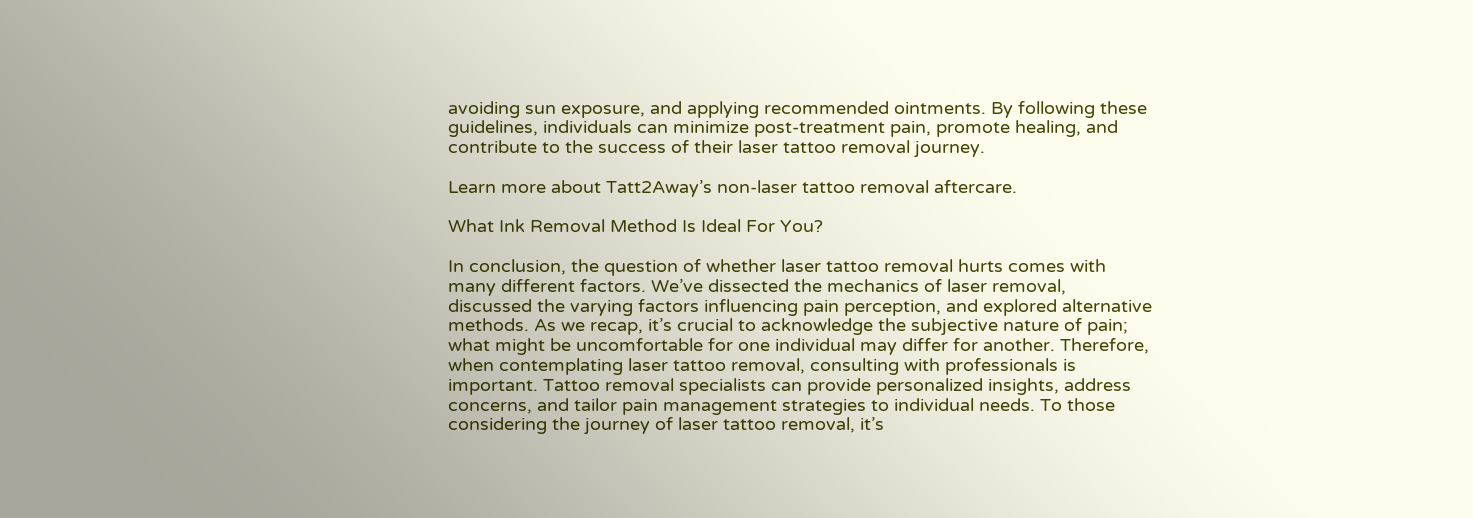avoiding sun exposure, and applying recommended ointments. By following these guidelines, individuals can minimize post-treatment pain, promote healing, and contribute to the success of their laser tattoo removal journey.

Learn more about Tatt2Away’s non-laser tattoo removal aftercare.

What Ink Removal Method Is Ideal For You?

In conclusion, the question of whether laser tattoo removal hurts comes with many different factors. We’ve dissected the mechanics of laser removal, discussed the varying factors influencing pain perception, and explored alternative methods. As we recap, it’s crucial to acknowledge the subjective nature of pain; what might be uncomfortable for one individual may differ for another. Therefore, when contemplating laser tattoo removal, consulting with professionals is important. Tattoo removal specialists can provide personalized insights, address concerns, and tailor pain management strategies to individual needs. To those considering the journey of laser tattoo removal, it’s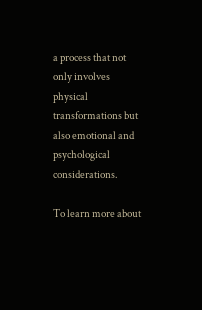a process that not only involves physical transformations but also emotional and psychological considerations.

To learn more about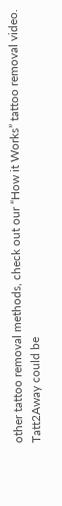other tattoo removal methods, check out our “How it Works” tattoo removal video. Tatt2Away could be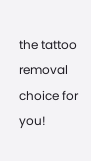the tattoo removal choice for you!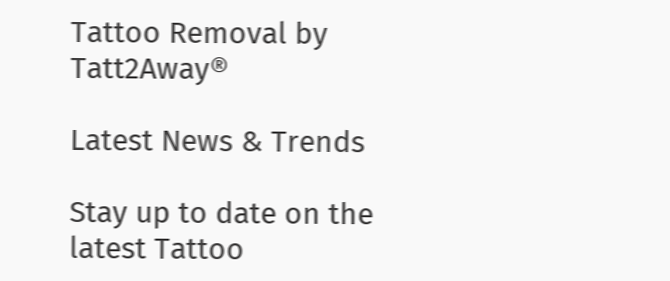Tattoo Removal by Tatt2Away®

Latest News & Trends

Stay up to date on the latest Tattoo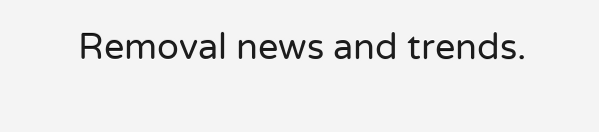Removal news and trends.